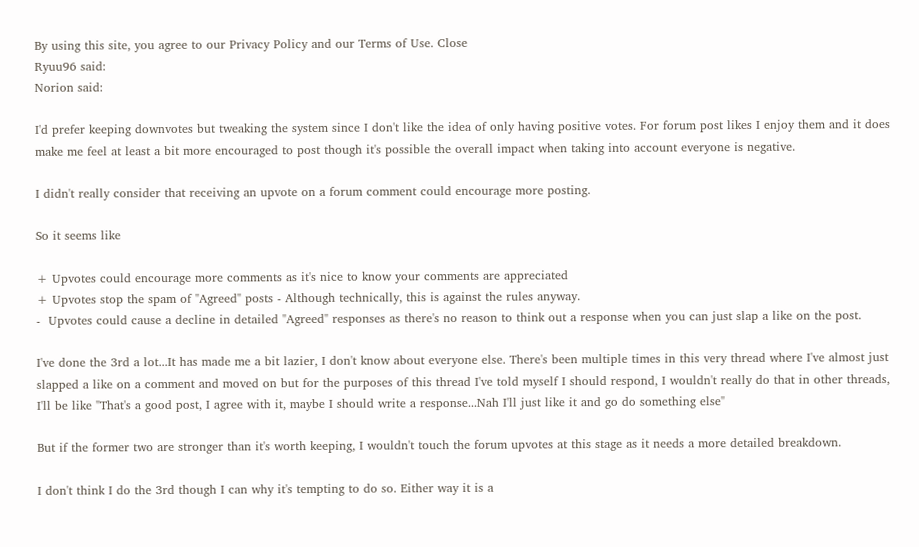By using this site, you agree to our Privacy Policy and our Terms of Use. Close
Ryuu96 said:
Norion said:

I'd prefer keeping downvotes but tweaking the system since I don't like the idea of only having positive votes. For forum post likes I enjoy them and it does make me feel at least a bit more encouraged to post though it's possible the overall impact when taking into account everyone is negative.

I didn't really consider that receiving an upvote on a forum comment could encourage more posting.

So it seems like

+ Upvotes could encourage more comments as it's nice to know your comments are appreciated
+ Upvotes stop the spam of "Agreed" posts - Although technically, this is against the rules anyway.
-  Upvotes could cause a decline in detailed "Agreed" responses as there's no reason to think out a response when you can just slap a like on the post.

I've done the 3rd a lot...It has made me a bit lazier, I don't know about everyone else. There's been multiple times in this very thread where I've almost just slapped a like on a comment and moved on but for the purposes of this thread I've told myself I should respond, I wouldn't really do that in other threads, I'll be like "That's a good post, I agree with it, maybe I should write a response...Nah I'll just like it and go do something else"

But if the former two are stronger than it's worth keeping, I wouldn't touch the forum upvotes at this stage as it needs a more detailed breakdown.

I don't think I do the 3rd though I can why it's tempting to do so. Either way it is a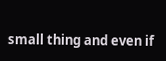small thing and even if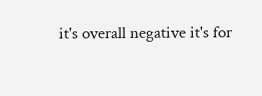it's overall negative it's for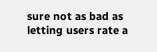sure not as bad as letting users rate a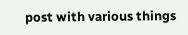post with various things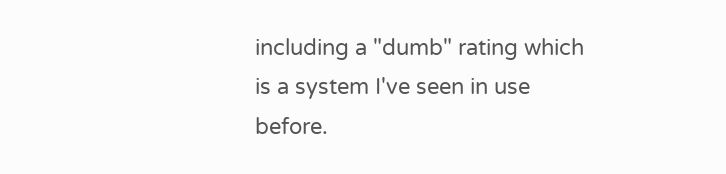including a "dumb" rating which is a system I've seen in use before.